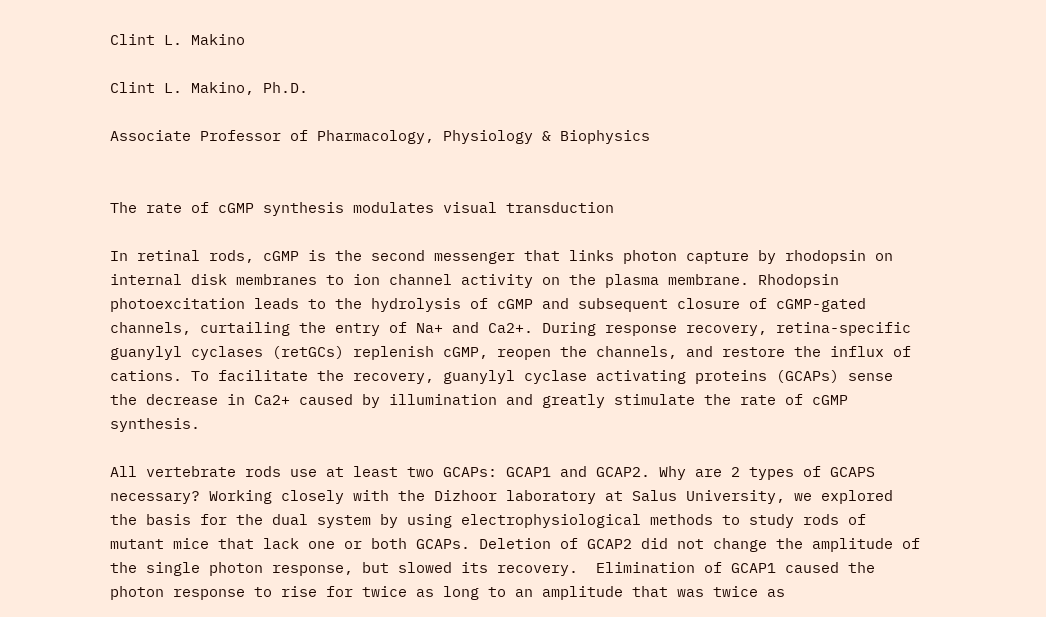Clint L. Makino

Clint L. Makino, Ph.D.

Associate Professor of Pharmacology, Physiology & Biophysics


The rate of cGMP synthesis modulates visual transduction

In retinal rods, cGMP is the second messenger that links photon capture by rhodopsin on internal disk membranes to ion channel activity on the plasma membrane. Rhodopsin photoexcitation leads to the hydrolysis of cGMP and subsequent closure of cGMP-gated channels, curtailing the entry of Na+ and Ca2+. During response recovery, retina-specific guanylyl cyclases (retGCs) replenish cGMP, reopen the channels, and restore the influx of cations. To facilitate the recovery, guanylyl cyclase activating proteins (GCAPs) sense the decrease in Ca2+ caused by illumination and greatly stimulate the rate of cGMP synthesis.

All vertebrate rods use at least two GCAPs: GCAP1 and GCAP2. Why are 2 types of GCAPS necessary? Working closely with the Dizhoor laboratory at Salus University, we explored the basis for the dual system by using electrophysiological methods to study rods of mutant mice that lack one or both GCAPs. Deletion of GCAP2 did not change the amplitude of the single photon response, but slowed its recovery.  Elimination of GCAP1 caused the photon response to rise for twice as long to an amplitude that was twice as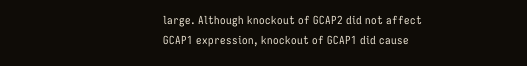large. Although knockout of GCAP2 did not affect GCAP1 expression, knockout of GCAP1 did cause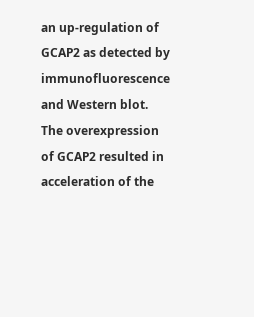an up-regulation of GCAP2 as detected by immunofluorescence and Western blot. The overexpression of GCAP2 resulted in acceleration of the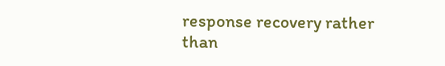response recovery rather than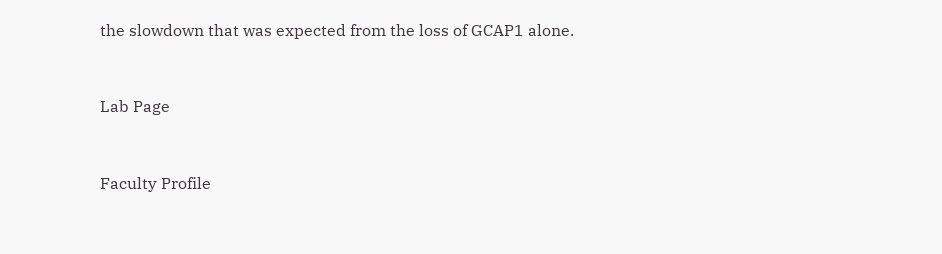the slowdown that was expected from the loss of GCAP1 alone.


Lab Page


Faculty Profile